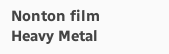Nonton film Heavy Metal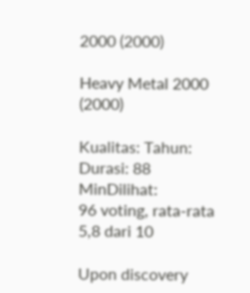2000 (2000)

Heavy Metal 2000 (2000)

Kualitas: Tahun: Durasi: 88 MinDilihat:
96 voting, rata-rata 5,8 dari 10

Upon discovery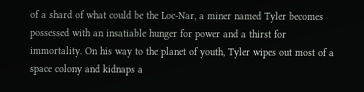of a shard of what could be the Loc-Nar, a miner named Tyler becomes possessed with an insatiable hunger for power and a thirst for immortality. On his way to the planet of youth, Tyler wipes out most of a space colony and kidnaps a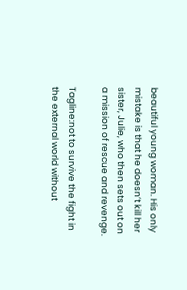beautiful young woman. His only mistake is that he doesn’t kill her sister, Julie, who then sets out on a mission of rescue and revenge.

Tagline:not to survive the fight in the external world without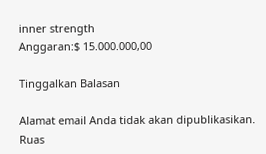inner strength
Anggaran:$ 15.000.000,00

Tinggalkan Balasan

Alamat email Anda tidak akan dipublikasikan. Ruas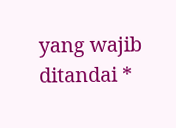yang wajib ditandai *